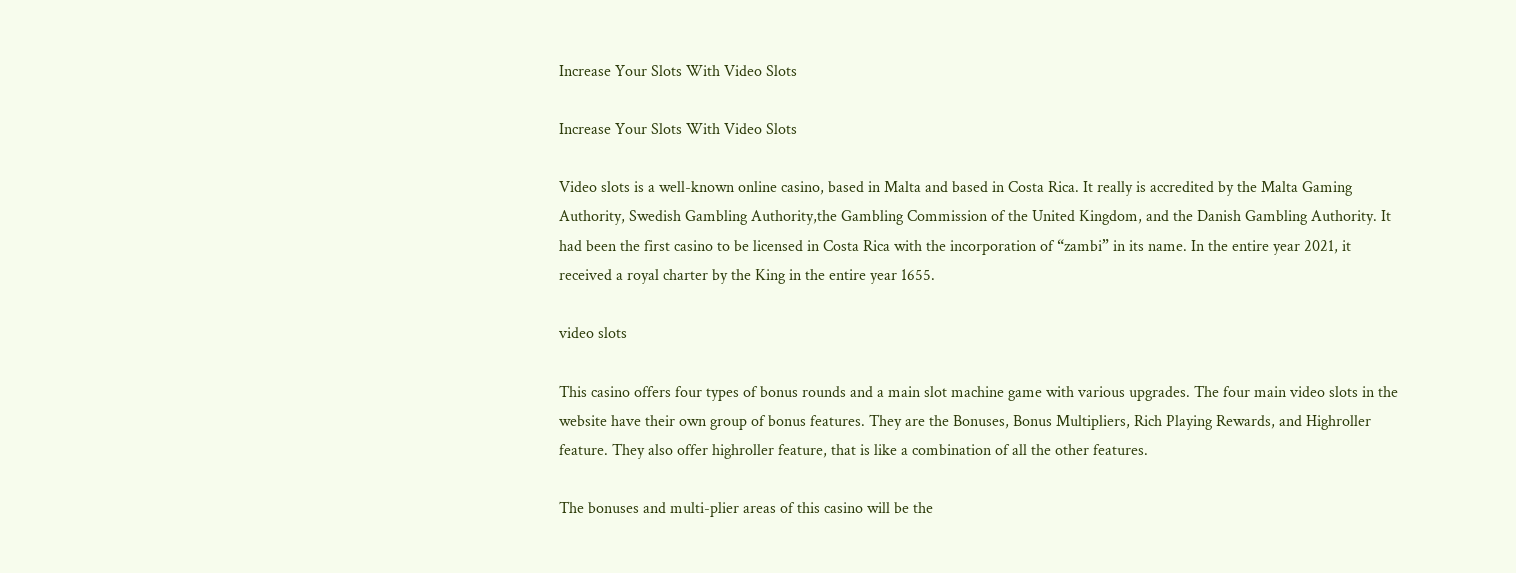Increase Your Slots With Video Slots

Increase Your Slots With Video Slots

Video slots is a well-known online casino, based in Malta and based in Costa Rica. It really is accredited by the Malta Gaming Authority, Swedish Gambling Authority,the Gambling Commission of the United Kingdom, and the Danish Gambling Authority. It had been the first casino to be licensed in Costa Rica with the incorporation of “zambi” in its name. In the entire year 2021, it received a royal charter by the King in the entire year 1655.

video slots

This casino offers four types of bonus rounds and a main slot machine game with various upgrades. The four main video slots in the website have their own group of bonus features. They are the Bonuses, Bonus Multipliers, Rich Playing Rewards, and Highroller feature. They also offer highroller feature, that is like a combination of all the other features.

The bonuses and multi-plier areas of this casino will be the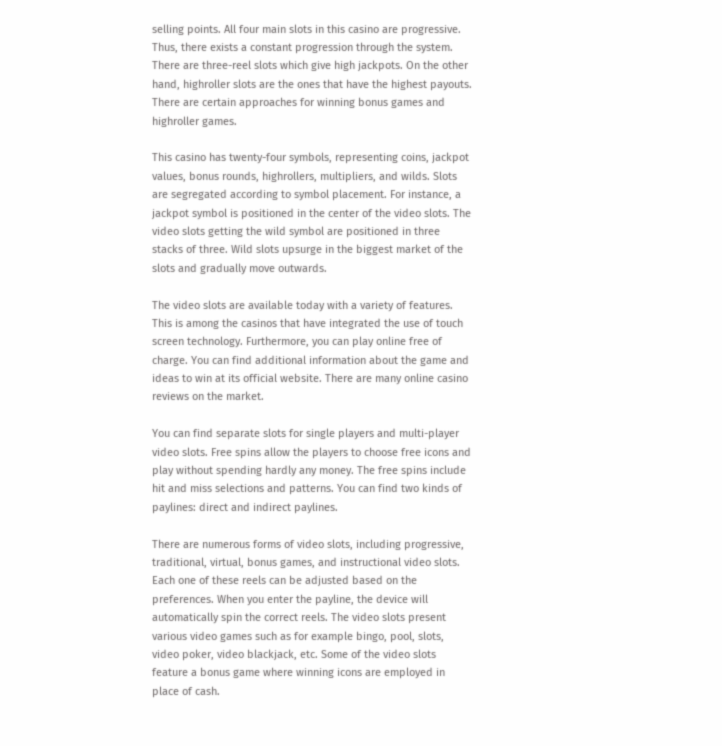selling points. All four main slots in this casino are progressive. Thus, there exists a constant progression through the system. There are three-reel slots which give high jackpots. On the other hand, highroller slots are the ones that have the highest payouts. There are certain approaches for winning bonus games and highroller games.

This casino has twenty-four symbols, representing coins, jackpot values, bonus rounds, highrollers, multipliers, and wilds. Slots are segregated according to symbol placement. For instance, a jackpot symbol is positioned in the center of the video slots. The video slots getting the wild symbol are positioned in three stacks of three. Wild slots upsurge in the biggest market of the slots and gradually move outwards.

The video slots are available today with a variety of features. This is among the casinos that have integrated the use of touch screen technology. Furthermore, you can play online free of charge. You can find additional information about the game and ideas to win at its official website. There are many online casino reviews on the market.

You can find separate slots for single players and multi-player video slots. Free spins allow the players to choose free icons and play without spending hardly any money. The free spins include hit and miss selections and patterns. You can find two kinds of paylines: direct and indirect paylines.

There are numerous forms of video slots, including progressive, traditional, virtual, bonus games, and instructional video slots. Each one of these reels can be adjusted based on the preferences. When you enter the payline, the device will automatically spin the correct reels. The video slots present various video games such as for example bingo, pool, slots, video poker, video blackjack, etc. Some of the video slots feature a bonus game where winning icons are employed in place of cash.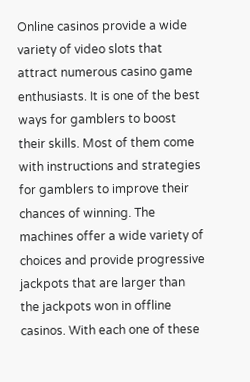Online casinos provide a wide variety of video slots that attract numerous casino game enthusiasts. It is one of the best ways for gamblers to boost their skills. Most of them come with instructions and strategies for gamblers to improve their chances of winning. The machines offer a wide variety of choices and provide progressive jackpots that are larger than the jackpots won in offline casinos. With each one of these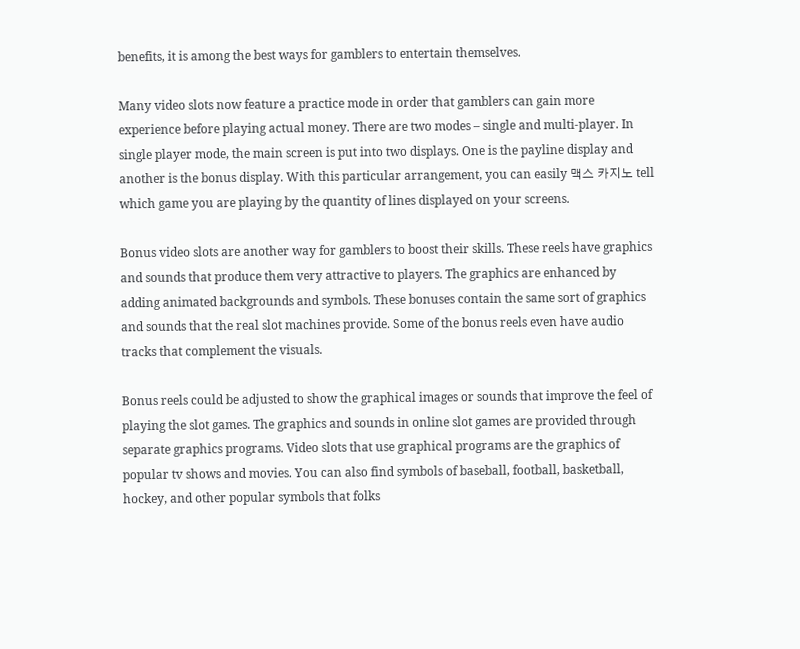benefits, it is among the best ways for gamblers to entertain themselves.

Many video slots now feature a practice mode in order that gamblers can gain more experience before playing actual money. There are two modes – single and multi-player. In single player mode, the main screen is put into two displays. One is the payline display and another is the bonus display. With this particular arrangement, you can easily 맥스 카지노 tell which game you are playing by the quantity of lines displayed on your screens.

Bonus video slots are another way for gamblers to boost their skills. These reels have graphics and sounds that produce them very attractive to players. The graphics are enhanced by adding animated backgrounds and symbols. These bonuses contain the same sort of graphics and sounds that the real slot machines provide. Some of the bonus reels even have audio tracks that complement the visuals.

Bonus reels could be adjusted to show the graphical images or sounds that improve the feel of playing the slot games. The graphics and sounds in online slot games are provided through separate graphics programs. Video slots that use graphical programs are the graphics of popular tv shows and movies. You can also find symbols of baseball, football, basketball, hockey, and other popular symbols that folks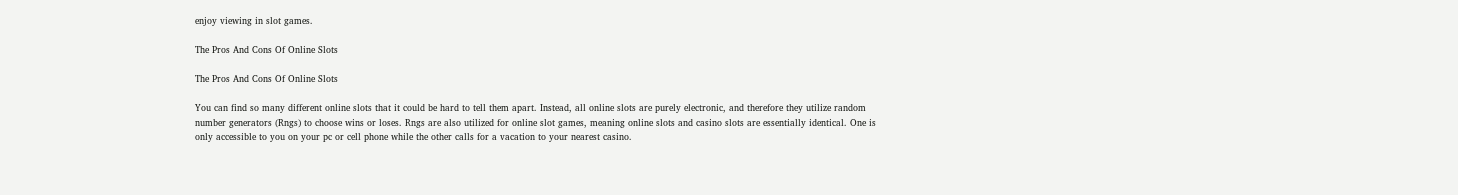enjoy viewing in slot games.

The Pros And Cons Of Online Slots

The Pros And Cons Of Online Slots

You can find so many different online slots that it could be hard to tell them apart. Instead, all online slots are purely electronic, and therefore they utilize random number generators (Rngs) to choose wins or loses. Rngs are also utilized for online slot games, meaning online slots and casino slots are essentially identical. One is only accessible to you on your pc or cell phone while the other calls for a vacation to your nearest casino.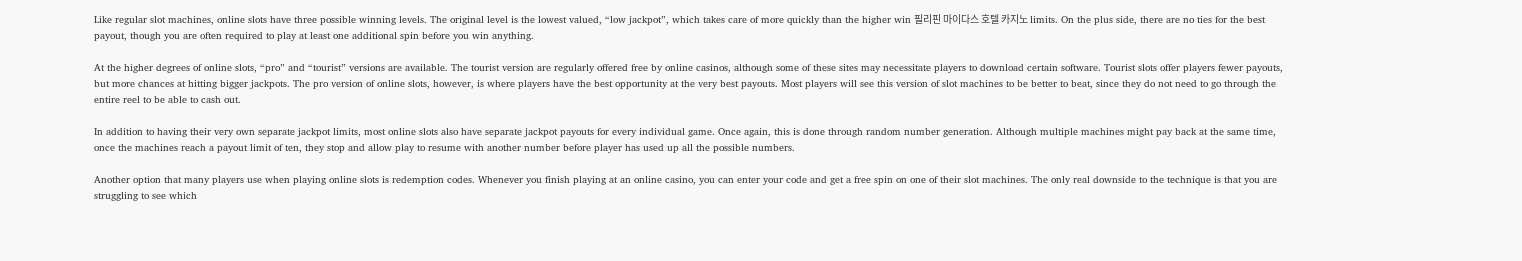Like regular slot machines, online slots have three possible winning levels. The original level is the lowest valued, “low jackpot”, which takes care of more quickly than the higher win 필리핀 마이다스 호텔 카지노 limits. On the plus side, there are no ties for the best payout, though you are often required to play at least one additional spin before you win anything.

At the higher degrees of online slots, “pro” and “tourist” versions are available. The tourist version are regularly offered free by online casinos, although some of these sites may necessitate players to download certain software. Tourist slots offer players fewer payouts, but more chances at hitting bigger jackpots. The pro version of online slots, however, is where players have the best opportunity at the very best payouts. Most players will see this version of slot machines to be better to beat, since they do not need to go through the entire reel to be able to cash out.

In addition to having their very own separate jackpot limits, most online slots also have separate jackpot payouts for every individual game. Once again, this is done through random number generation. Although multiple machines might pay back at the same time, once the machines reach a payout limit of ten, they stop and allow play to resume with another number before player has used up all the possible numbers.

Another option that many players use when playing online slots is redemption codes. Whenever you finish playing at an online casino, you can enter your code and get a free spin on one of their slot machines. The only real downside to the technique is that you are struggling to see which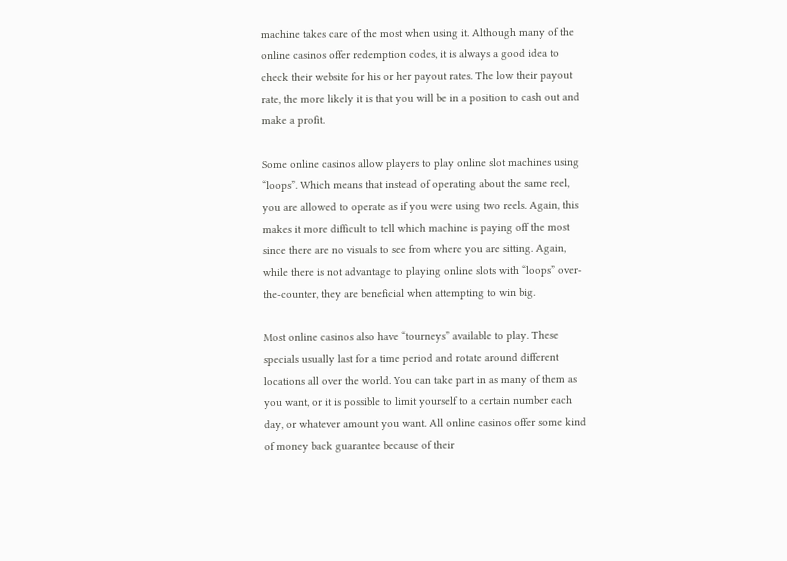machine takes care of the most when using it. Although many of the online casinos offer redemption codes, it is always a good idea to check their website for his or her payout rates. The low their payout rate, the more likely it is that you will be in a position to cash out and make a profit.

Some online casinos allow players to play online slot machines using “loops”. Which means that instead of operating about the same reel, you are allowed to operate as if you were using two reels. Again, this makes it more difficult to tell which machine is paying off the most since there are no visuals to see from where you are sitting. Again, while there is not advantage to playing online slots with “loops” over-the-counter, they are beneficial when attempting to win big.

Most online casinos also have “tourneys” available to play. These specials usually last for a time period and rotate around different locations all over the world. You can take part in as many of them as you want, or it is possible to limit yourself to a certain number each day, or whatever amount you want. All online casinos offer some kind of money back guarantee because of their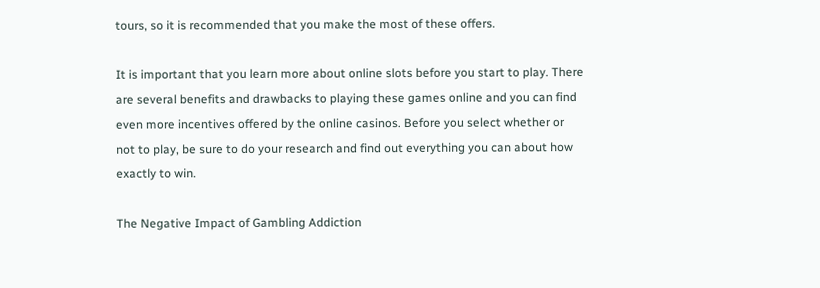tours, so it is recommended that you make the most of these offers.

It is important that you learn more about online slots before you start to play. There are several benefits and drawbacks to playing these games online and you can find even more incentives offered by the online casinos. Before you select whether or not to play, be sure to do your research and find out everything you can about how exactly to win.

The Negative Impact of Gambling Addiction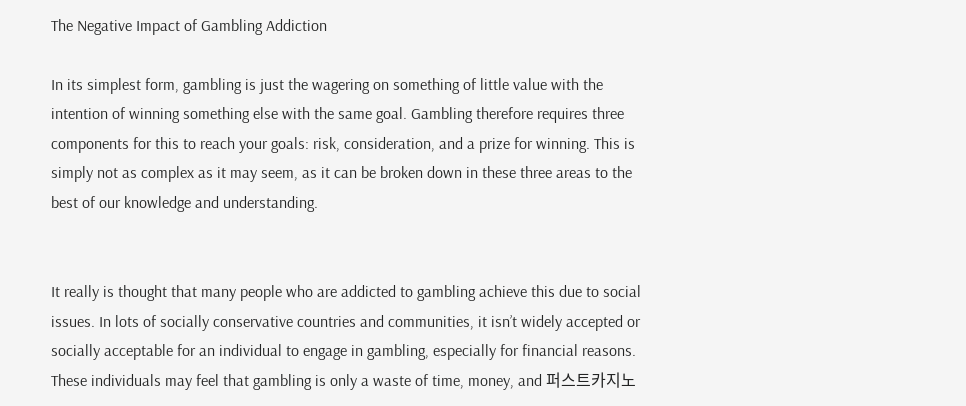The Negative Impact of Gambling Addiction

In its simplest form, gambling is just the wagering on something of little value with the intention of winning something else with the same goal. Gambling therefore requires three components for this to reach your goals: risk, consideration, and a prize for winning. This is simply not as complex as it may seem, as it can be broken down in these three areas to the best of our knowledge and understanding.


It really is thought that many people who are addicted to gambling achieve this due to social issues. In lots of socially conservative countries and communities, it isn’t widely accepted or socially acceptable for an individual to engage in gambling, especially for financial reasons. These individuals may feel that gambling is only a waste of time, money, and 퍼스트카지노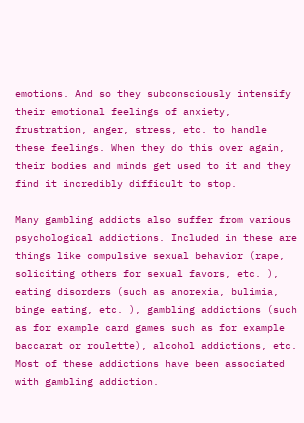emotions. And so they subconsciously intensify their emotional feelings of anxiety, frustration, anger, stress, etc. to handle these feelings. When they do this over again, their bodies and minds get used to it and they find it incredibly difficult to stop.

Many gambling addicts also suffer from various psychological addictions. Included in these are things like compulsive sexual behavior (rape, soliciting others for sexual favors, etc. ), eating disorders (such as anorexia, bulimia, binge eating, etc. ), gambling addictions (such as for example card games such as for example baccarat or roulette), alcohol addictions, etc. Most of these addictions have been associated with gambling addiction.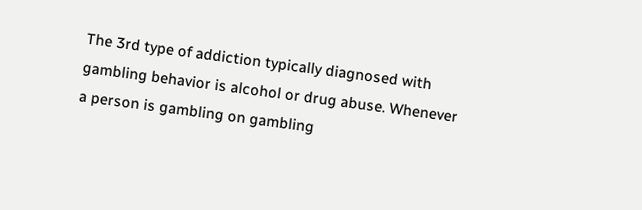The 3rd type of addiction typically diagnosed with gambling behavior is alcohol or drug abuse. Whenever a person is gambling on gambling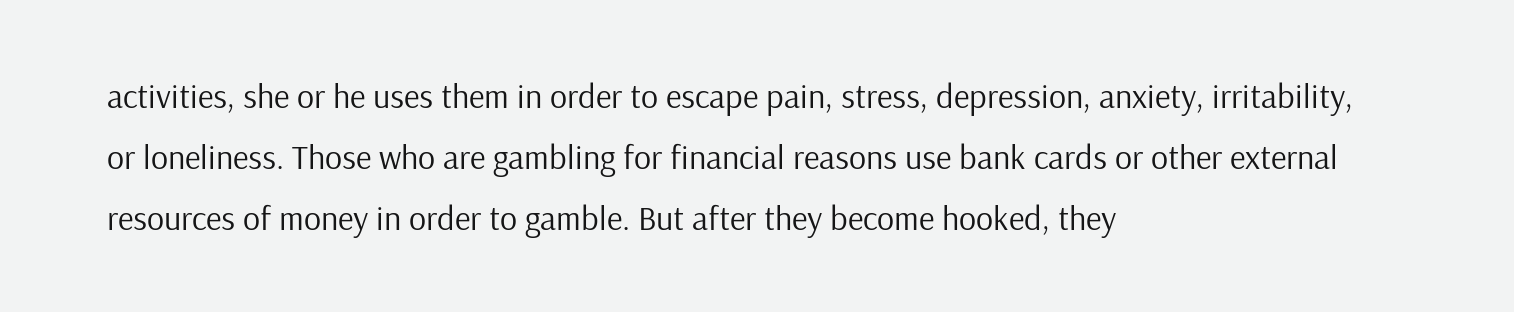activities, she or he uses them in order to escape pain, stress, depression, anxiety, irritability, or loneliness. Those who are gambling for financial reasons use bank cards or other external resources of money in order to gamble. But after they become hooked, they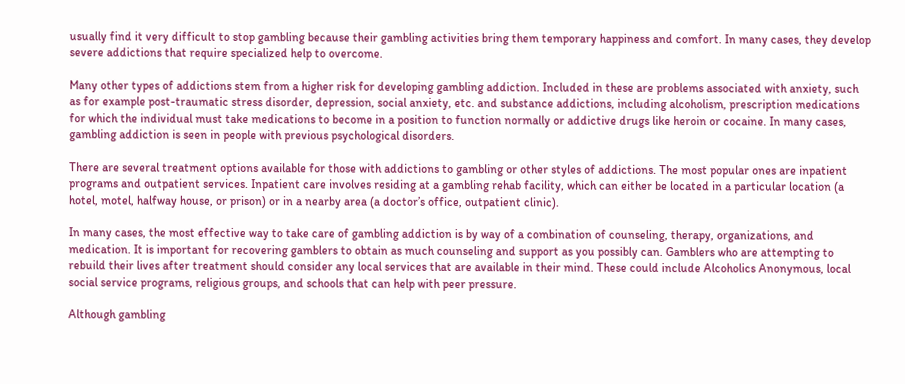usually find it very difficult to stop gambling because their gambling activities bring them temporary happiness and comfort. In many cases, they develop severe addictions that require specialized help to overcome.

Many other types of addictions stem from a higher risk for developing gambling addiction. Included in these are problems associated with anxiety, such as for example post-traumatic stress disorder, depression, social anxiety, etc. and substance addictions, including alcoholism, prescription medications for which the individual must take medications to become in a position to function normally or addictive drugs like heroin or cocaine. In many cases, gambling addiction is seen in people with previous psychological disorders.

There are several treatment options available for those with addictions to gambling or other styles of addictions. The most popular ones are inpatient programs and outpatient services. Inpatient care involves residing at a gambling rehab facility, which can either be located in a particular location (a hotel, motel, halfway house, or prison) or in a nearby area (a doctor’s office, outpatient clinic).

In many cases, the most effective way to take care of gambling addiction is by way of a combination of counseling, therapy, organizations, and medication. It is important for recovering gamblers to obtain as much counseling and support as you possibly can. Gamblers who are attempting to rebuild their lives after treatment should consider any local services that are available in their mind. These could include Alcoholics Anonymous, local social service programs, religious groups, and schools that can help with peer pressure.

Although gambling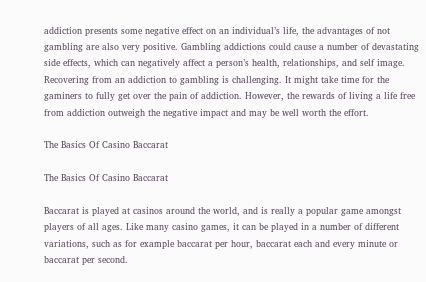addiction presents some negative effect on an individual’s life, the advantages of not gambling are also very positive. Gambling addictions could cause a number of devastating side effects, which can negatively affect a person’s health, relationships, and self image. Recovering from an addiction to gambling is challenging. It might take time for the gaminers to fully get over the pain of addiction. However, the rewards of living a life free from addiction outweigh the negative impact and may be well worth the effort.

The Basics Of Casino Baccarat

The Basics Of Casino Baccarat

Baccarat is played at casinos around the world, and is really a popular game amongst players of all ages. Like many casino games, it can be played in a number of different variations, such as for example baccarat per hour, baccarat each and every minute or baccarat per second.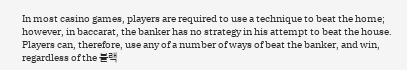In most casino games, players are required to use a technique to beat the home; however, in baccarat, the banker has no strategy in his attempt to beat the house. Players can, therefore, use any of a number of ways of beat the banker, and win, regardless of the 블랙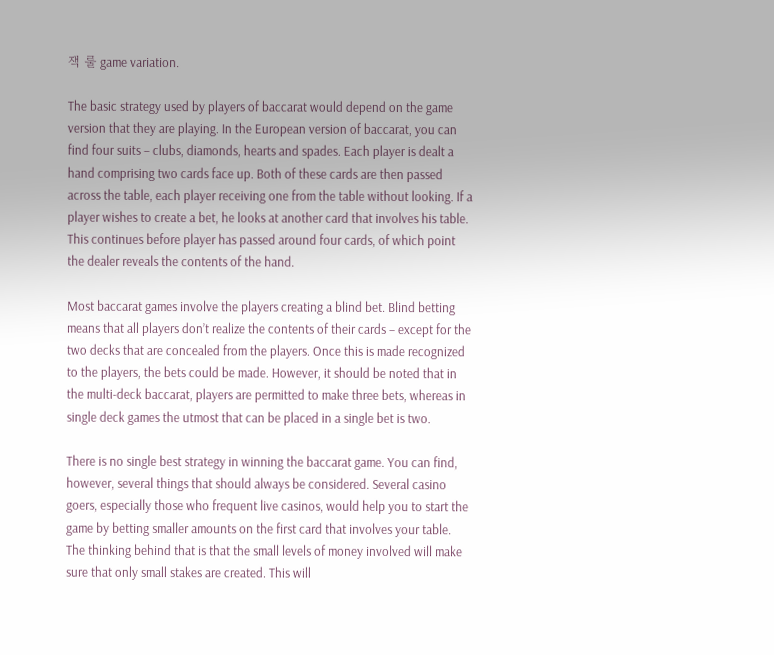잭 룰 game variation.

The basic strategy used by players of baccarat would depend on the game version that they are playing. In the European version of baccarat, you can find four suits – clubs, diamonds, hearts and spades. Each player is dealt a hand comprising two cards face up. Both of these cards are then passed across the table, each player receiving one from the table without looking. If a player wishes to create a bet, he looks at another card that involves his table. This continues before player has passed around four cards, of which point the dealer reveals the contents of the hand.

Most baccarat games involve the players creating a blind bet. Blind betting means that all players don’t realize the contents of their cards – except for the two decks that are concealed from the players. Once this is made recognized to the players, the bets could be made. However, it should be noted that in the multi-deck baccarat, players are permitted to make three bets, whereas in single deck games the utmost that can be placed in a single bet is two.

There is no single best strategy in winning the baccarat game. You can find, however, several things that should always be considered. Several casino goers, especially those who frequent live casinos, would help you to start the game by betting smaller amounts on the first card that involves your table. The thinking behind that is that the small levels of money involved will make sure that only small stakes are created. This will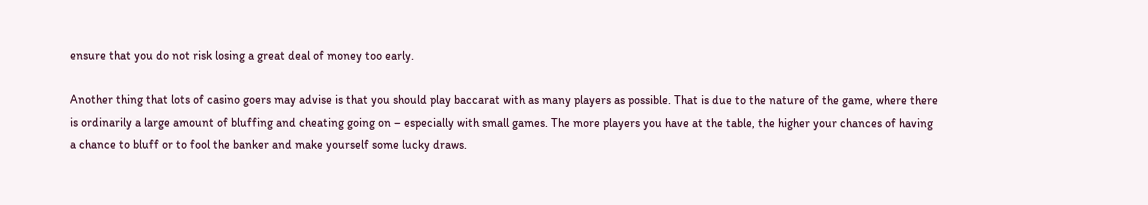ensure that you do not risk losing a great deal of money too early.

Another thing that lots of casino goers may advise is that you should play baccarat with as many players as possible. That is due to the nature of the game, where there is ordinarily a large amount of bluffing and cheating going on – especially with small games. The more players you have at the table, the higher your chances of having a chance to bluff or to fool the banker and make yourself some lucky draws.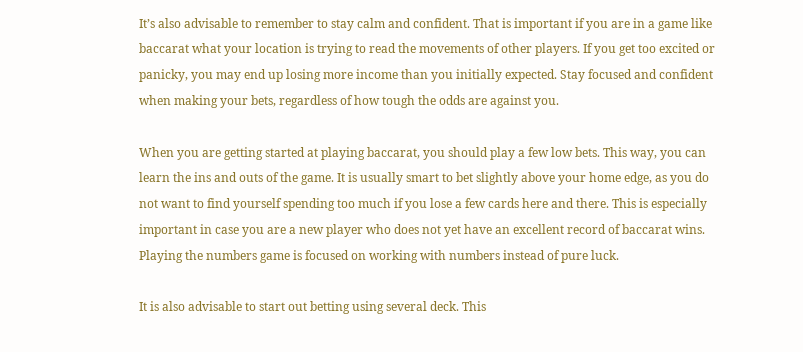It’s also advisable to remember to stay calm and confident. That is important if you are in a game like baccarat what your location is trying to read the movements of other players. If you get too excited or panicky, you may end up losing more income than you initially expected. Stay focused and confident when making your bets, regardless of how tough the odds are against you.

When you are getting started at playing baccarat, you should play a few low bets. This way, you can learn the ins and outs of the game. It is usually smart to bet slightly above your home edge, as you do not want to find yourself spending too much if you lose a few cards here and there. This is especially important in case you are a new player who does not yet have an excellent record of baccarat wins. Playing the numbers game is focused on working with numbers instead of pure luck.

It is also advisable to start out betting using several deck. This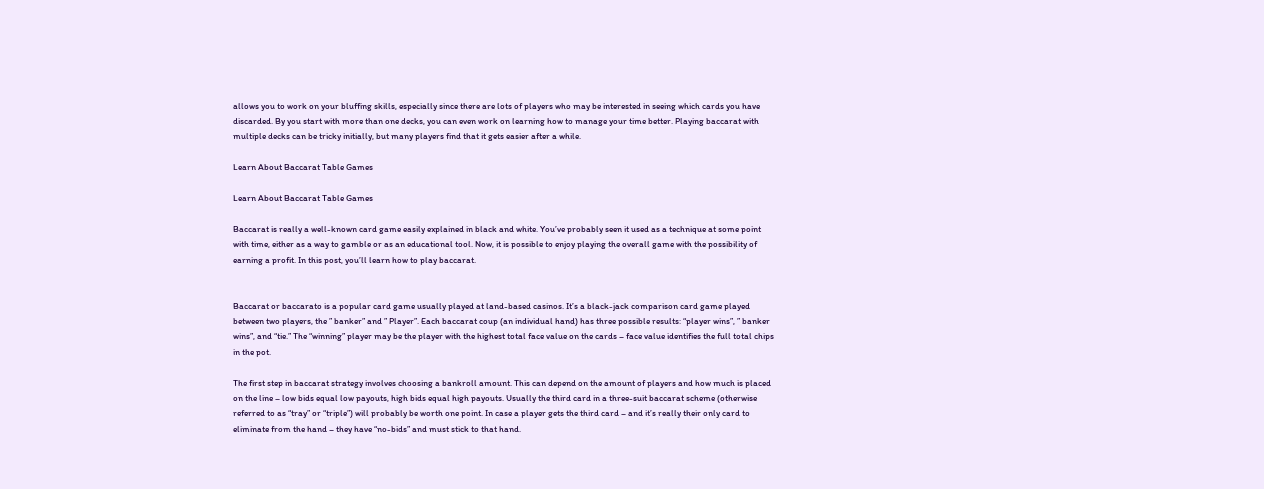allows you to work on your bluffing skills, especially since there are lots of players who may be interested in seeing which cards you have discarded. By you start with more than one decks, you can even work on learning how to manage your time better. Playing baccarat with multiple decks can be tricky initially, but many players find that it gets easier after a while.

Learn About Baccarat Table Games

Learn About Baccarat Table Games

Baccarat is really a well-known card game easily explained in black and white. You’ve probably seen it used as a technique at some point with time, either as a way to gamble or as an educational tool. Now, it is possible to enjoy playing the overall game with the possibility of earning a profit. In this post, you’ll learn how to play baccarat.


Baccarat or baccarato is a popular card game usually played at land-based casinos. It’s a black-jack comparison card game played between two players, the ” banker” and ” Player”. Each baccarat coup (an individual hand) has three possible results: “player wins”, ” banker wins”, and “tie.” The “winning” player may be the player with the highest total face value on the cards – face value identifies the full total chips in the pot.

The first step in baccarat strategy involves choosing a bankroll amount. This can depend on the amount of players and how much is placed on the line – low bids equal low payouts, high bids equal high payouts. Usually the third card in a three-suit baccarat scheme (otherwise referred to as “tray” or “triple”) will probably be worth one point. In case a player gets the third card – and it’s really their only card to eliminate from the hand – they have “no-bids” and must stick to that hand.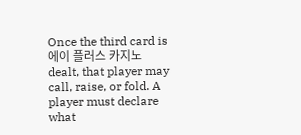Once the third card is 에이 플러스 카지노 dealt, that player may call, raise, or fold. A player must declare what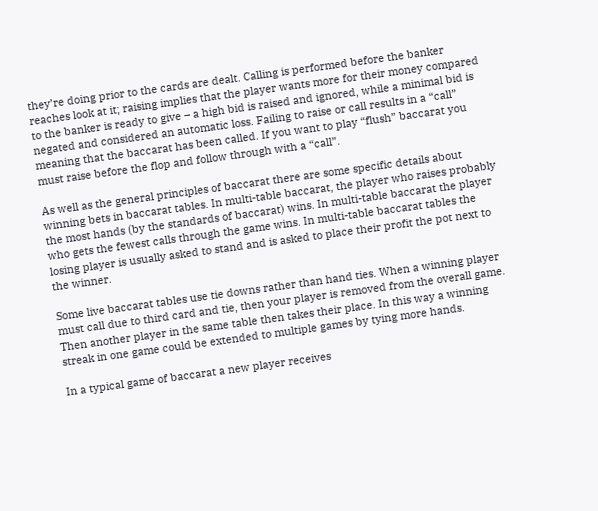they’re doing prior to the cards are dealt. Calling is performed before the banker reaches look at it; raising implies that the player wants more for their money compared to the banker is ready to give – a high bid is raised and ignored, while a minimal bid is negated and considered an automatic loss. Failing to raise or call results in a “call” meaning that the baccarat has been called. If you want to play “flush” baccarat you must raise before the flop and follow through with a “call”.

As well as the general principles of baccarat there are some specific details about winning bets in baccarat tables. In multi-table baccarat, the player who raises probably the most hands (by the standards of baccarat) wins. In multi-table baccarat the player who gets the fewest calls through the game wins. In multi-table baccarat tables the losing player is usually asked to stand and is asked to place their profit the pot next to the winner.

Some live baccarat tables use tie downs rather than hand ties. When a winning player must call due to third card and tie, then your player is removed from the overall game. Then another player in the same table then takes their place. In this way a winning streak in one game could be extended to multiple games by tying more hands.

In a typical game of baccarat a new player receives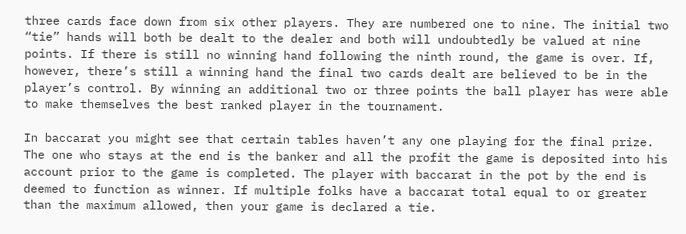three cards face down from six other players. They are numbered one to nine. The initial two “tie” hands will both be dealt to the dealer and both will undoubtedly be valued at nine points. If there is still no winning hand following the ninth round, the game is over. If, however, there’s still a winning hand the final two cards dealt are believed to be in the player’s control. By winning an additional two or three points the ball player has were able to make themselves the best ranked player in the tournament.

In baccarat you might see that certain tables haven’t any one playing for the final prize. The one who stays at the end is the banker and all the profit the game is deposited into his account prior to the game is completed. The player with baccarat in the pot by the end is deemed to function as winner. If multiple folks have a baccarat total equal to or greater than the maximum allowed, then your game is declared a tie.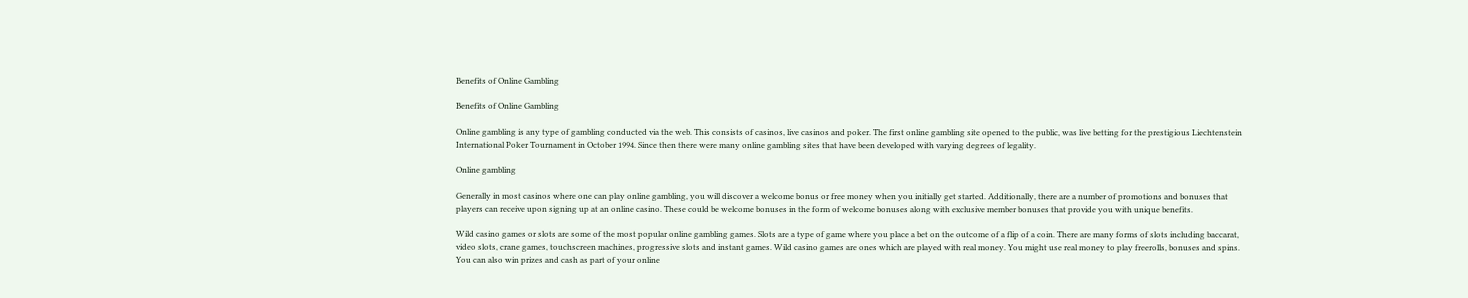Benefits of Online Gambling

Benefits of Online Gambling

Online gambling is any type of gambling conducted via the web. This consists of casinos, live casinos and poker. The first online gambling site opened to the public, was live betting for the prestigious Liechtenstein International Poker Tournament in October 1994. Since then there were many online gambling sites that have been developed with varying degrees of legality.

Online gambling

Generally in most casinos where one can play online gambling, you will discover a welcome bonus or free money when you initially get started. Additionally, there are a number of promotions and bonuses that players can receive upon signing up at an online casino. These could be welcome bonuses in the form of welcome bonuses along with exclusive member bonuses that provide you with unique benefits.

Wild casino games or slots are some of the most popular online gambling games. Slots are a type of game where you place a bet on the outcome of a flip of a coin. There are many forms of slots including baccarat, video slots, crane games, touchscreen machines, progressive slots and instant games. Wild casino games are ones which are played with real money. You might use real money to play freerolls, bonuses and spins. You can also win prizes and cash as part of your online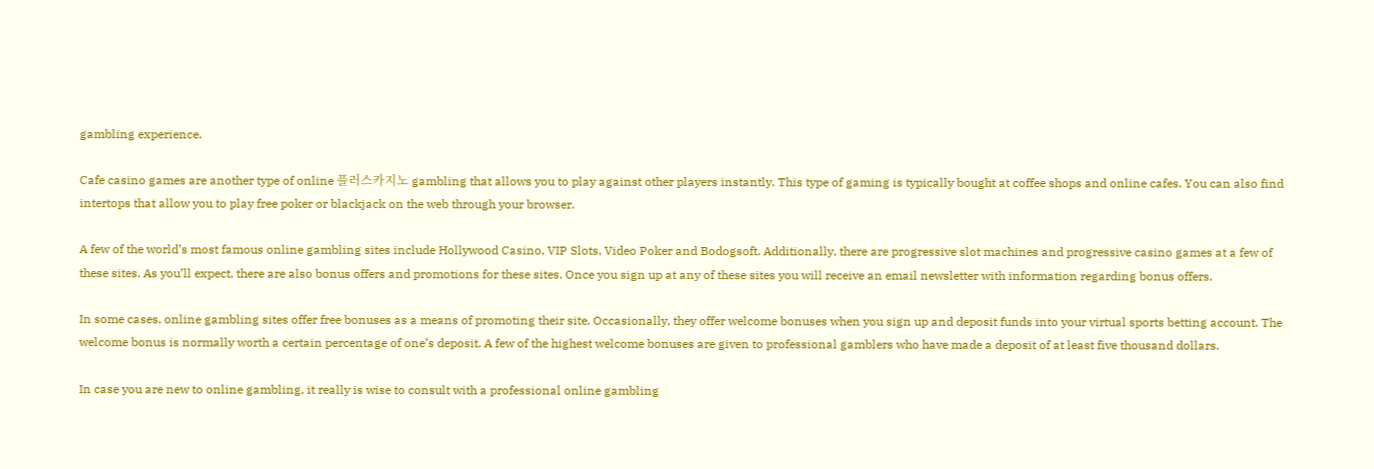gambling experience.

Cafe casino games are another type of online 플러스카지노 gambling that allows you to play against other players instantly. This type of gaming is typically bought at coffee shops and online cafes. You can also find intertops that allow you to play free poker or blackjack on the web through your browser.

A few of the world’s most famous online gambling sites include Hollywood Casino, VIP Slots, Video Poker and Bodogsoft. Additionally, there are progressive slot machines and progressive casino games at a few of these sites. As you’ll expect, there are also bonus offers and promotions for these sites. Once you sign up at any of these sites you will receive an email newsletter with information regarding bonus offers.

In some cases, online gambling sites offer free bonuses as a means of promoting their site. Occasionally, they offer welcome bonuses when you sign up and deposit funds into your virtual sports betting account. The welcome bonus is normally worth a certain percentage of one’s deposit. A few of the highest welcome bonuses are given to professional gamblers who have made a deposit of at least five thousand dollars.

In case you are new to online gambling, it really is wise to consult with a professional online gambling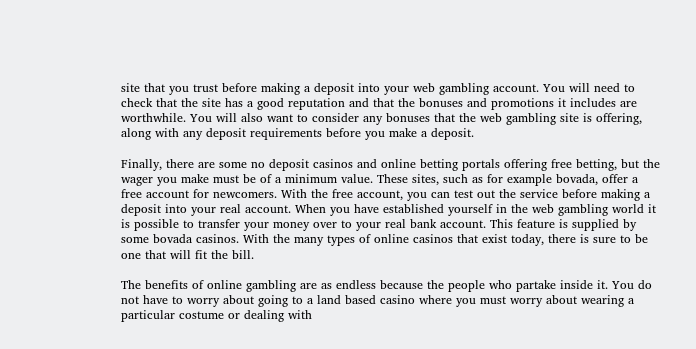site that you trust before making a deposit into your web gambling account. You will need to check that the site has a good reputation and that the bonuses and promotions it includes are worthwhile. You will also want to consider any bonuses that the web gambling site is offering, along with any deposit requirements before you make a deposit.

Finally, there are some no deposit casinos and online betting portals offering free betting, but the wager you make must be of a minimum value. These sites, such as for example bovada, offer a free account for newcomers. With the free account, you can test out the service before making a deposit into your real account. When you have established yourself in the web gambling world it is possible to transfer your money over to your real bank account. This feature is supplied by some bovada casinos. With the many types of online casinos that exist today, there is sure to be one that will fit the bill.

The benefits of online gambling are as endless because the people who partake inside it. You do not have to worry about going to a land based casino where you must worry about wearing a particular costume or dealing with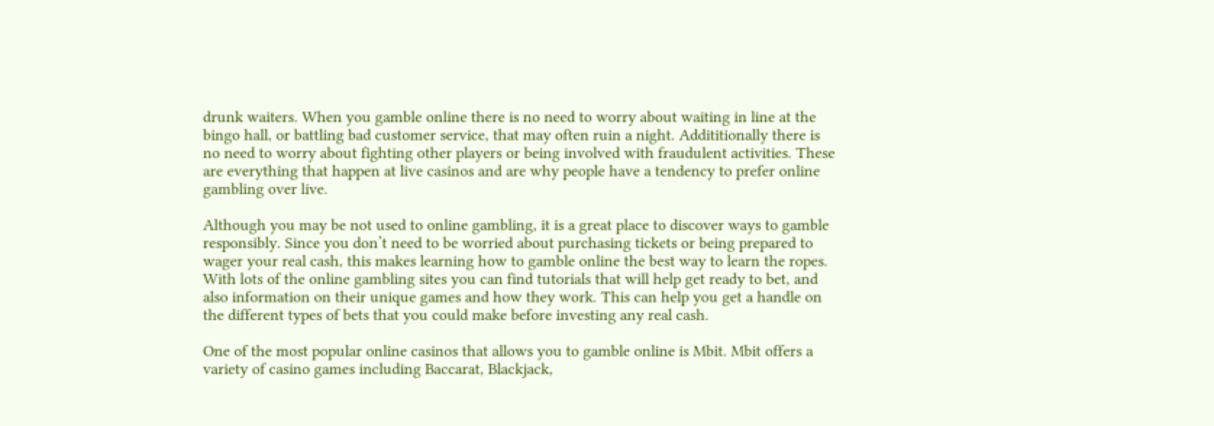drunk waiters. When you gamble online there is no need to worry about waiting in line at the bingo hall, or battling bad customer service, that may often ruin a night. Addititionally there is no need to worry about fighting other players or being involved with fraudulent activities. These are everything that happen at live casinos and are why people have a tendency to prefer online gambling over live.

Although you may be not used to online gambling, it is a great place to discover ways to gamble responsibly. Since you don’t need to be worried about purchasing tickets or being prepared to wager your real cash, this makes learning how to gamble online the best way to learn the ropes. With lots of the online gambling sites you can find tutorials that will help get ready to bet, and also information on their unique games and how they work. This can help you get a handle on the different types of bets that you could make before investing any real cash.

One of the most popular online casinos that allows you to gamble online is Mbit. Mbit offers a variety of casino games including Baccarat, Blackjack,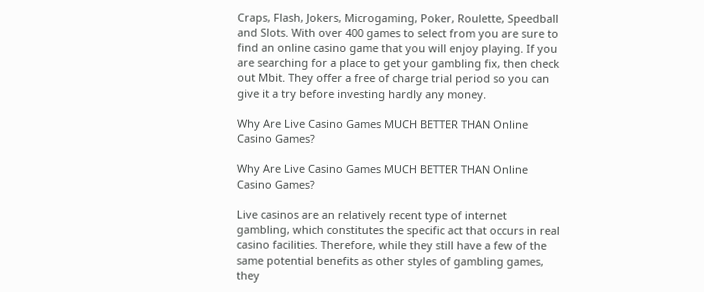Craps, Flash, Jokers, Microgaming, Poker, Roulette, Speedball and Slots. With over 400 games to select from you are sure to find an online casino game that you will enjoy playing. If you are searching for a place to get your gambling fix, then check out Mbit. They offer a free of charge trial period so you can give it a try before investing hardly any money.

Why Are Live Casino Games MUCH BETTER THAN Online Casino Games?

Why Are Live Casino Games MUCH BETTER THAN Online Casino Games?

Live casinos are an relatively recent type of internet gambling, which constitutes the specific act that occurs in real casino facilities. Therefore, while they still have a few of the same potential benefits as other styles of gambling games, they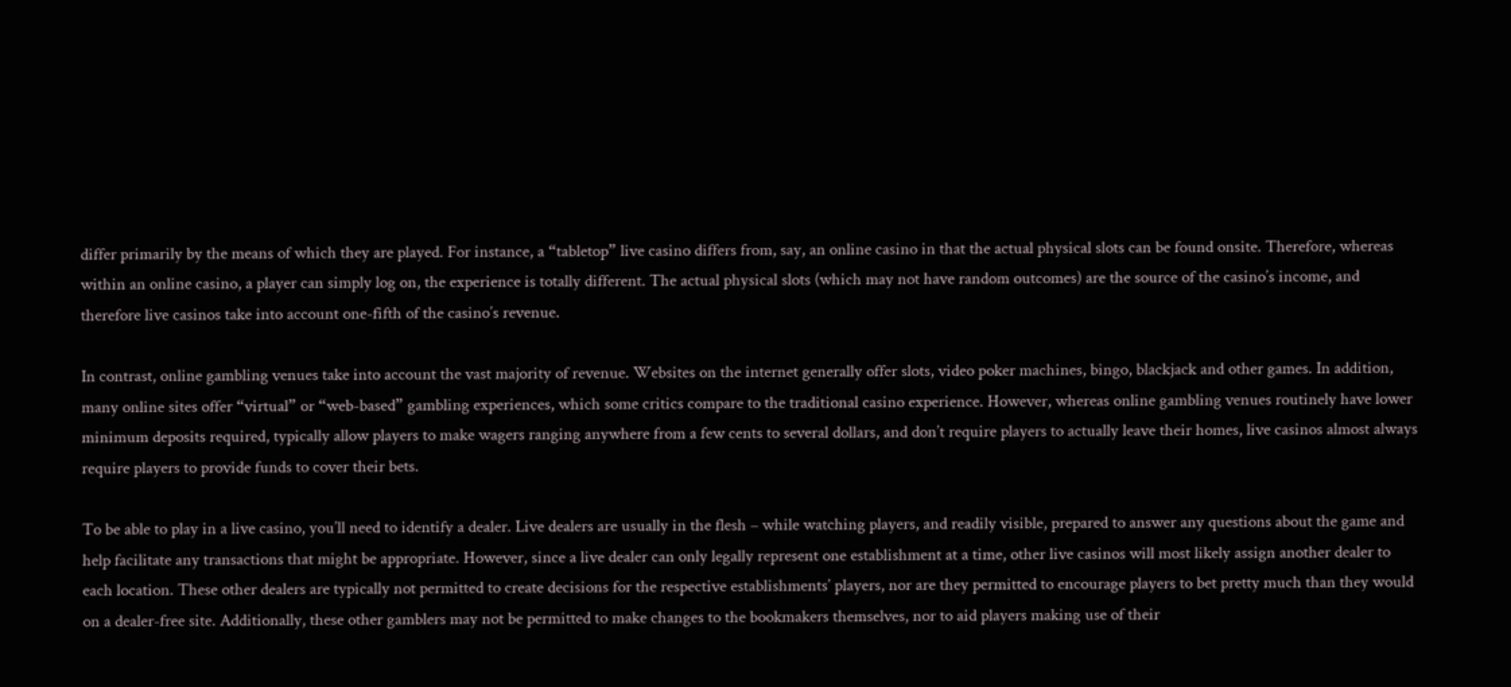differ primarily by the means of which they are played. For instance, a “tabletop” live casino differs from, say, an online casino in that the actual physical slots can be found onsite. Therefore, whereas within an online casino, a player can simply log on, the experience is totally different. The actual physical slots (which may not have random outcomes) are the source of the casino’s income, and therefore live casinos take into account one-fifth of the casino’s revenue.

In contrast, online gambling venues take into account the vast majority of revenue. Websites on the internet generally offer slots, video poker machines, bingo, blackjack and other games. In addition, many online sites offer “virtual” or “web-based” gambling experiences, which some critics compare to the traditional casino experience. However, whereas online gambling venues routinely have lower minimum deposits required, typically allow players to make wagers ranging anywhere from a few cents to several dollars, and don’t require players to actually leave their homes, live casinos almost always require players to provide funds to cover their bets.

To be able to play in a live casino, you’ll need to identify a dealer. Live dealers are usually in the flesh – while watching players, and readily visible, prepared to answer any questions about the game and help facilitate any transactions that might be appropriate. However, since a live dealer can only legally represent one establishment at a time, other live casinos will most likely assign another dealer to each location. These other dealers are typically not permitted to create decisions for the respective establishments’ players, nor are they permitted to encourage players to bet pretty much than they would on a dealer-free site. Additionally, these other gamblers may not be permitted to make changes to the bookmakers themselves, nor to aid players making use of their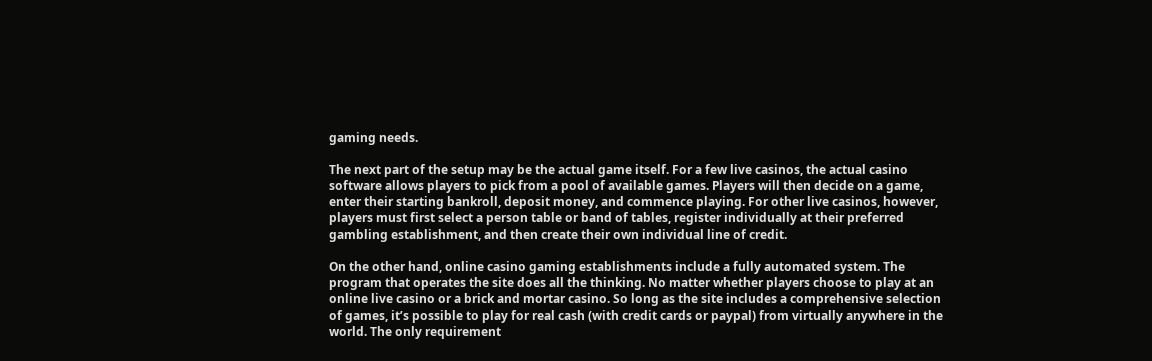gaming needs.

The next part of the setup may be the actual game itself. For a few live casinos, the actual casino software allows players to pick from a pool of available games. Players will then decide on a game, enter their starting bankroll, deposit money, and commence playing. For other live casinos, however, players must first select a person table or band of tables, register individually at their preferred gambling establishment, and then create their own individual line of credit.

On the other hand, online casino gaming establishments include a fully automated system. The program that operates the site does all the thinking. No matter whether players choose to play at an online live casino or a brick and mortar casino. So long as the site includes a comprehensive selection of games, it’s possible to play for real cash (with credit cards or paypal) from virtually anywhere in the world. The only requirement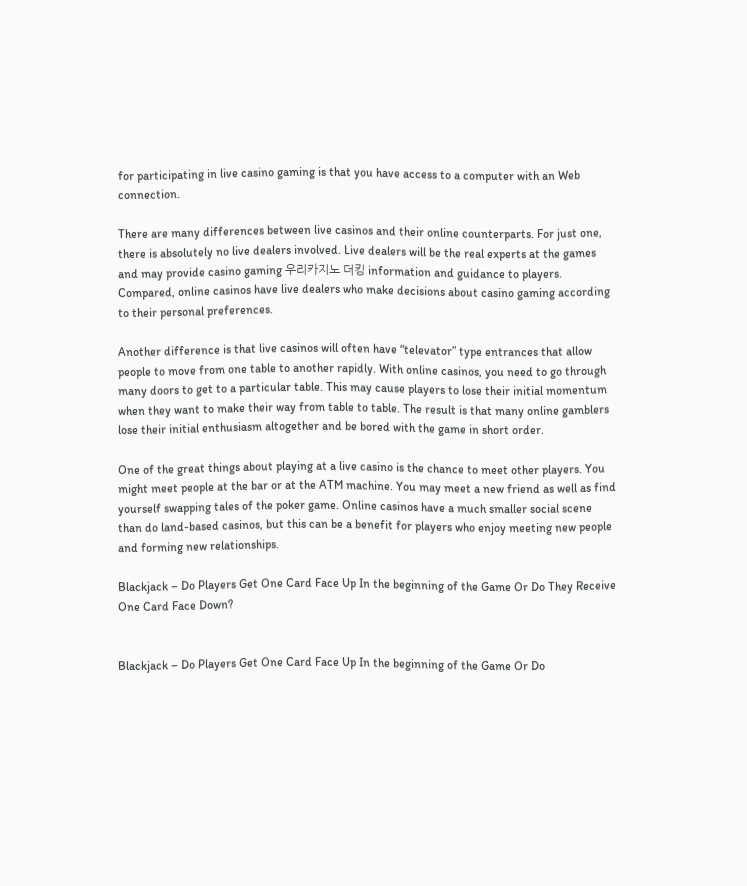for participating in live casino gaming is that you have access to a computer with an Web connection.

There are many differences between live casinos and their online counterparts. For just one, there is absolutely no live dealers involved. Live dealers will be the real experts at the games and may provide casino gaming 우리카지노 더킹 information and guidance to players. Compared, online casinos have live dealers who make decisions about casino gaming according to their personal preferences.

Another difference is that live casinos will often have “televator” type entrances that allow people to move from one table to another rapidly. With online casinos, you need to go through many doors to get to a particular table. This may cause players to lose their initial momentum when they want to make their way from table to table. The result is that many online gamblers lose their initial enthusiasm altogether and be bored with the game in short order.

One of the great things about playing at a live casino is the chance to meet other players. You might meet people at the bar or at the ATM machine. You may meet a new friend as well as find yourself swapping tales of the poker game. Online casinos have a much smaller social scene than do land-based casinos, but this can be a benefit for players who enjoy meeting new people and forming new relationships.

Blackjack – Do Players Get One Card Face Up In the beginning of the Game Or Do They Receive One Card Face Down?


Blackjack – Do Players Get One Card Face Up In the beginning of the Game Or Do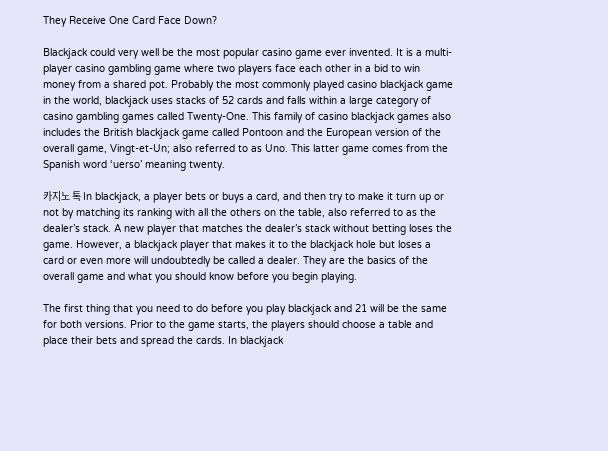They Receive One Card Face Down?

Blackjack could very well be the most popular casino game ever invented. It is a multi-player casino gambling game where two players face each other in a bid to win money from a shared pot. Probably the most commonly played casino blackjack game in the world, blackjack uses stacks of 52 cards and falls within a large category of casino gambling games called Twenty-One. This family of casino blackjack games also includes the British blackjack game called Pontoon and the European version of the overall game, Vingt-et-Un; also referred to as Uno. This latter game comes from the Spanish word ‘uerso’ meaning twenty.

카지노 톡 In blackjack, a player bets or buys a card, and then try to make it turn up or not by matching its ranking with all the others on the table, also referred to as the dealer’s stack. A new player that matches the dealer’s stack without betting loses the game. However, a blackjack player that makes it to the blackjack hole but loses a card or even more will undoubtedly be called a dealer. They are the basics of the overall game and what you should know before you begin playing.

The first thing that you need to do before you play blackjack and 21 will be the same for both versions. Prior to the game starts, the players should choose a table and place their bets and spread the cards. In blackjack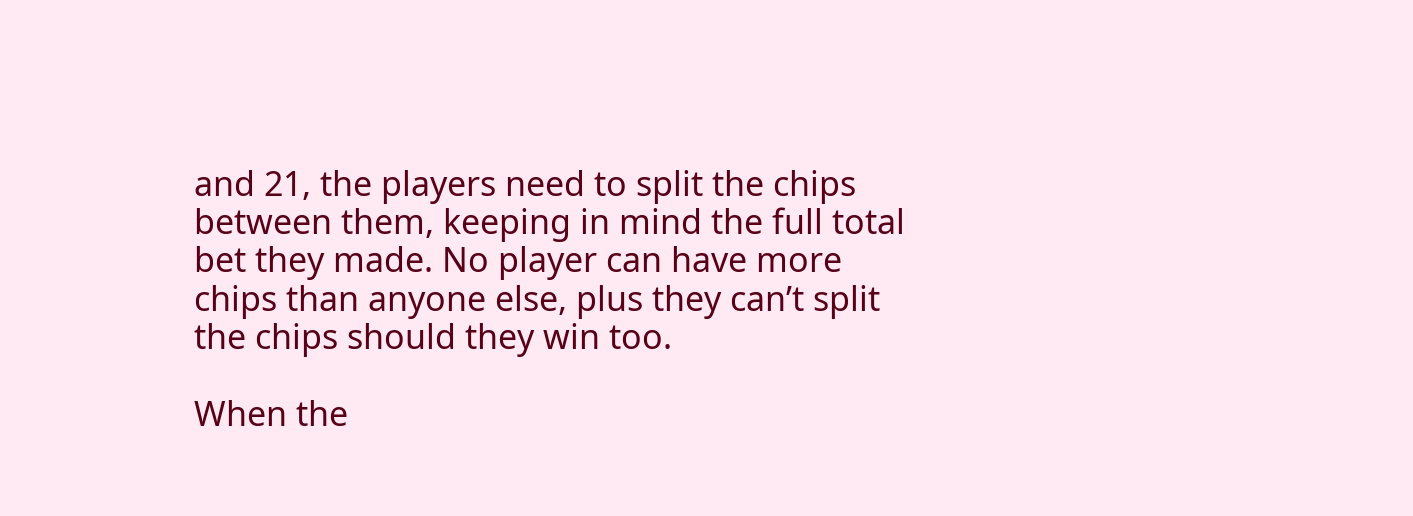and 21, the players need to split the chips between them, keeping in mind the full total bet they made. No player can have more chips than anyone else, plus they can’t split the chips should they win too.

When the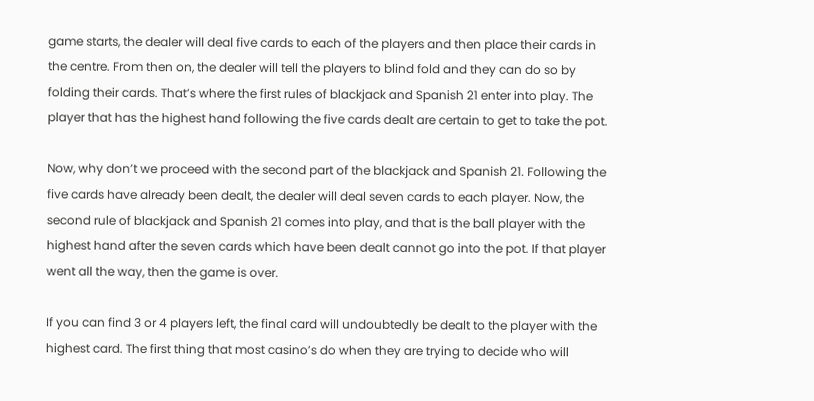game starts, the dealer will deal five cards to each of the players and then place their cards in the centre. From then on, the dealer will tell the players to blind fold and they can do so by folding their cards. That’s where the first rules of blackjack and Spanish 21 enter into play. The player that has the highest hand following the five cards dealt are certain to get to take the pot.

Now, why don’t we proceed with the second part of the blackjack and Spanish 21. Following the five cards have already been dealt, the dealer will deal seven cards to each player. Now, the second rule of blackjack and Spanish 21 comes into play, and that is the ball player with the highest hand after the seven cards which have been dealt cannot go into the pot. If that player went all the way, then the game is over.

If you can find 3 or 4 players left, the final card will undoubtedly be dealt to the player with the highest card. The first thing that most casino’s do when they are trying to decide who will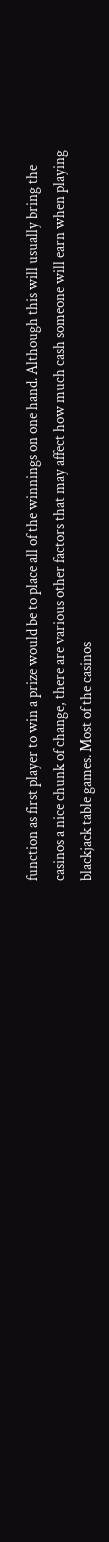function as first player to win a prize would be to place all of the winnings on one hand. Although this will usually bring the casinos a nice chunk of change, there are various other factors that may affect how much cash someone will earn when playing blackjack table games. Most of the casinos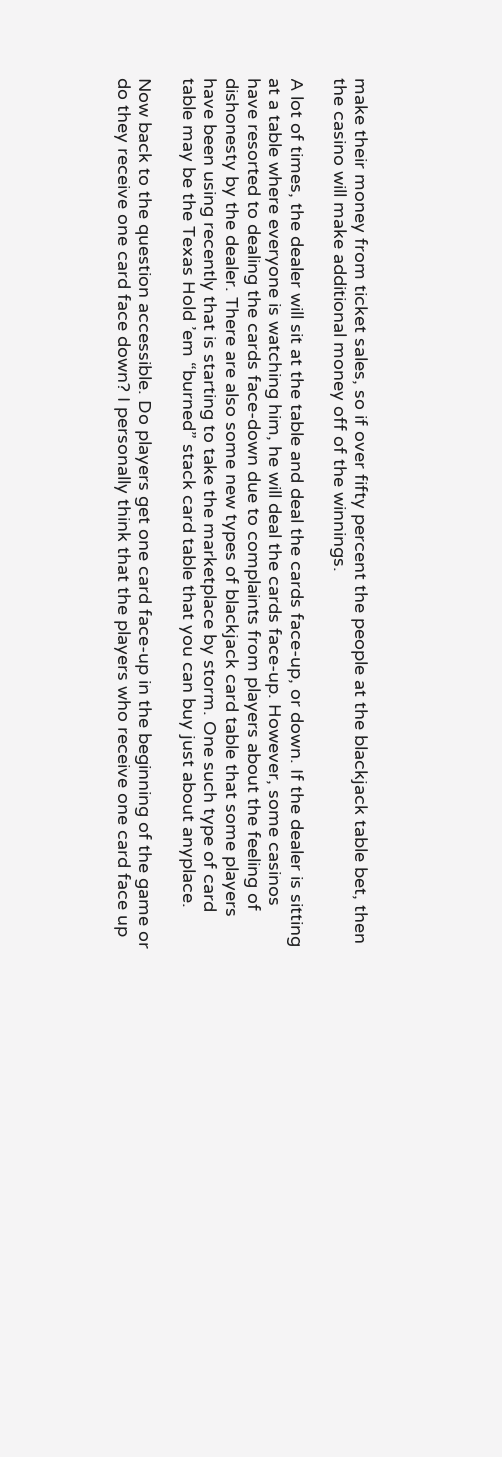make their money from ticket sales, so if over fifty percent the people at the blackjack table bet, then the casino will make additional money off of the winnings.

A lot of times, the dealer will sit at the table and deal the cards face-up, or down. If the dealer is sitting at a table where everyone is watching him, he will deal the cards face-up. However, some casinos have resorted to dealing the cards face-down due to complaints from players about the feeling of dishonesty by the dealer. There are also some new types of blackjack card table that some players have been using recently that is starting to take the marketplace by storm. One such type of card table may be the Texas Hold ’em “burned” stack card table that you can buy just about anyplace.

Now back to the question accessible. Do players get one card face-up in the beginning of the game or do they receive one card face down? I personally think that the players who receive one card face up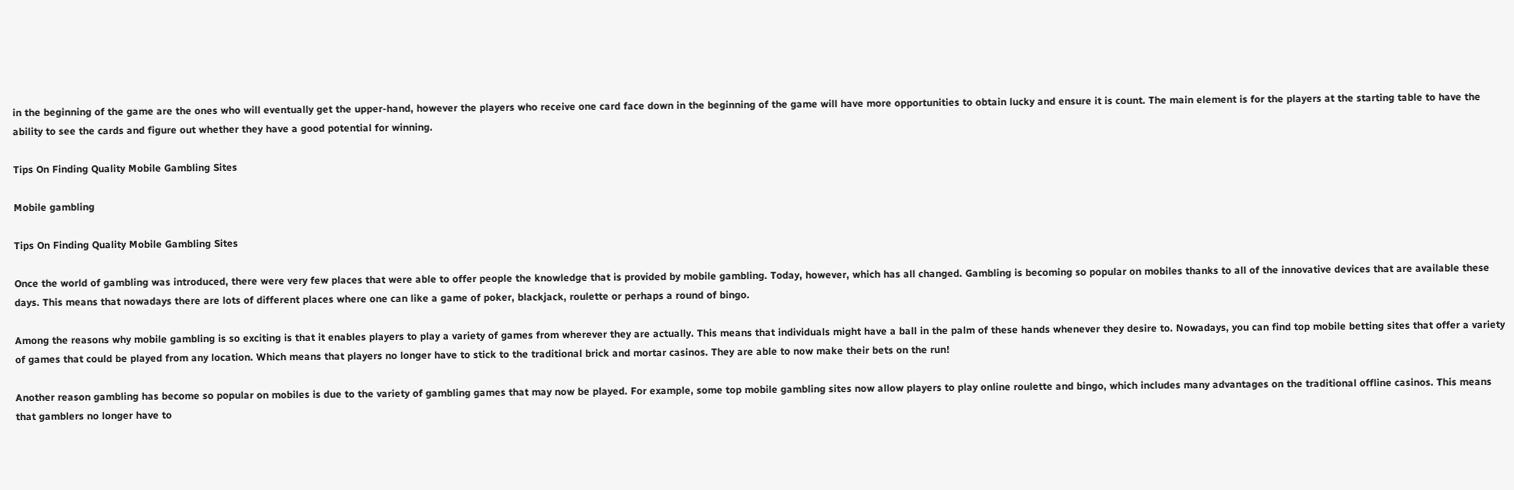in the beginning of the game are the ones who will eventually get the upper-hand, however the players who receive one card face down in the beginning of the game will have more opportunities to obtain lucky and ensure it is count. The main element is for the players at the starting table to have the ability to see the cards and figure out whether they have a good potential for winning.

Tips On Finding Quality Mobile Gambling Sites

Mobile gambling

Tips On Finding Quality Mobile Gambling Sites

Once the world of gambling was introduced, there were very few places that were able to offer people the knowledge that is provided by mobile gambling. Today, however, which has all changed. Gambling is becoming so popular on mobiles thanks to all of the innovative devices that are available these days. This means that nowadays there are lots of different places where one can like a game of poker, blackjack, roulette or perhaps a round of bingo.

Among the reasons why mobile gambling is so exciting is that it enables players to play a variety of games from wherever they are actually. This means that individuals might have a ball in the palm of these hands whenever they desire to. Nowadays, you can find top mobile betting sites that offer a variety of games that could be played from any location. Which means that players no longer have to stick to the traditional brick and mortar casinos. They are able to now make their bets on the run!

Another reason gambling has become so popular on mobiles is due to the variety of gambling games that may now be played. For example, some top mobile gambling sites now allow players to play online roulette and bingo, which includes many advantages on the traditional offline casinos. This means that gamblers no longer have to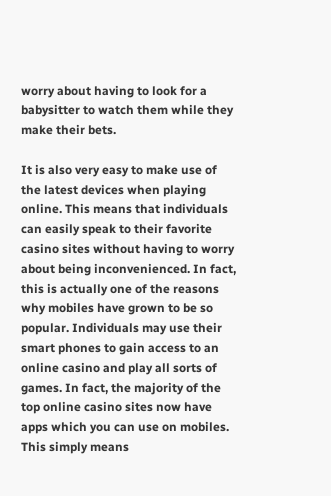worry about having to look for a babysitter to watch them while they make their bets.

It is also very easy to make use of the latest devices when playing online. This means that individuals can easily speak to their favorite casino sites without having to worry about being inconvenienced. In fact, this is actually one of the reasons why mobiles have grown to be so popular. Individuals may use their smart phones to gain access to an online casino and play all sorts of games. In fact, the majority of the top online casino sites now have apps which you can use on mobiles. This simply means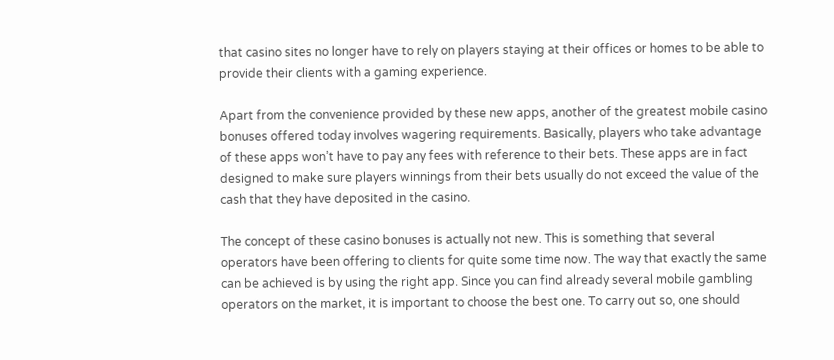that casino sites no longer have to rely on players staying at their offices or homes to be able to provide their clients with a gaming experience.

Apart from the convenience provided by these new apps, another of the greatest mobile casino bonuses offered today involves wagering requirements. Basically, players who take advantage of these apps won’t have to pay any fees with reference to their bets. These apps are in fact designed to make sure players winnings from their bets usually do not exceed the value of the cash that they have deposited in the casino.

The concept of these casino bonuses is actually not new. This is something that several operators have been offering to clients for quite some time now. The way that exactly the same can be achieved is by using the right app. Since you can find already several mobile gambling operators on the market, it is important to choose the best one. To carry out so, one should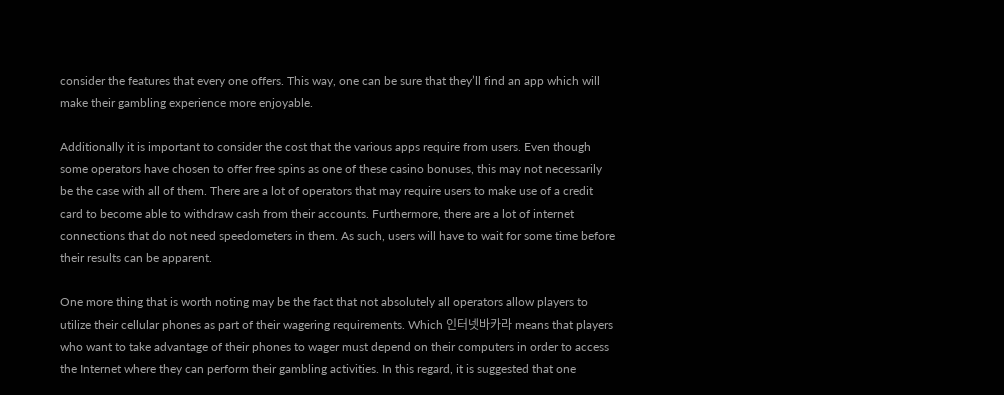consider the features that every one offers. This way, one can be sure that they’ll find an app which will make their gambling experience more enjoyable.

Additionally it is important to consider the cost that the various apps require from users. Even though some operators have chosen to offer free spins as one of these casino bonuses, this may not necessarily be the case with all of them. There are a lot of operators that may require users to make use of a credit card to become able to withdraw cash from their accounts. Furthermore, there are a lot of internet connections that do not need speedometers in them. As such, users will have to wait for some time before their results can be apparent.

One more thing that is worth noting may be the fact that not absolutely all operators allow players to utilize their cellular phones as part of their wagering requirements. Which 인터넷바카라 means that players who want to take advantage of their phones to wager must depend on their computers in order to access the Internet where they can perform their gambling activities. In this regard, it is suggested that one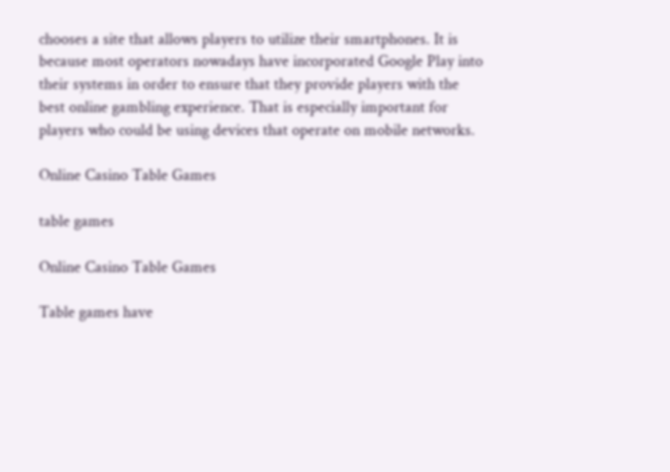chooses a site that allows players to utilize their smartphones. It is because most operators nowadays have incorporated Google Play into their systems in order to ensure that they provide players with the best online gambling experience. That is especially important for players who could be using devices that operate on mobile networks.

Online Casino Table Games

table games

Online Casino Table Games

Table games have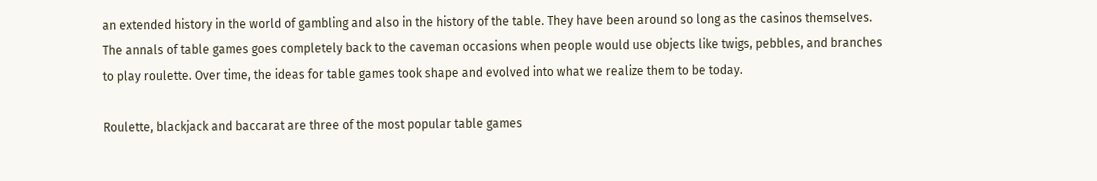an extended history in the world of gambling and also in the history of the table. They have been around so long as the casinos themselves. The annals of table games goes completely back to the caveman occasions when people would use objects like twigs, pebbles, and branches to play roulette. Over time, the ideas for table games took shape and evolved into what we realize them to be today.

Roulette, blackjack and baccarat are three of the most popular table games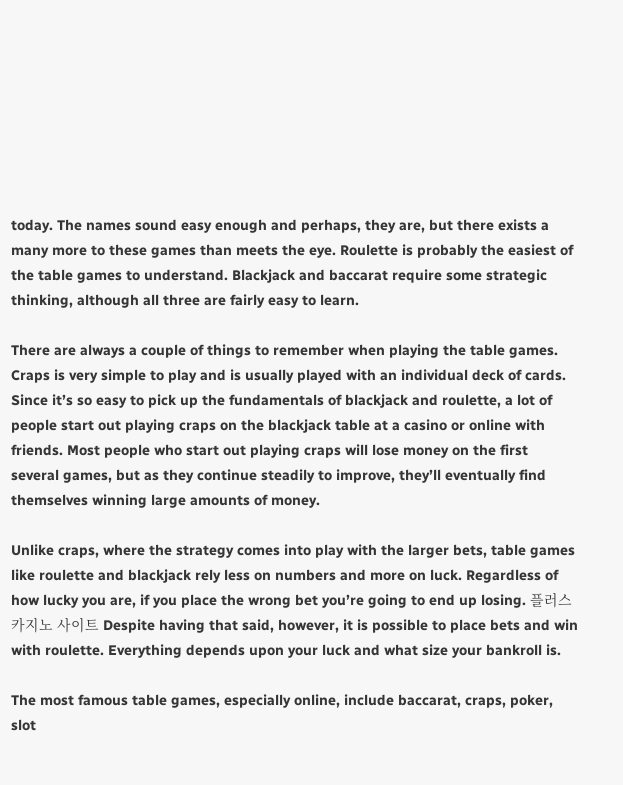today. The names sound easy enough and perhaps, they are, but there exists a many more to these games than meets the eye. Roulette is probably the easiest of the table games to understand. Blackjack and baccarat require some strategic thinking, although all three are fairly easy to learn.

There are always a couple of things to remember when playing the table games. Craps is very simple to play and is usually played with an individual deck of cards. Since it’s so easy to pick up the fundamentals of blackjack and roulette, a lot of people start out playing craps on the blackjack table at a casino or online with friends. Most people who start out playing craps will lose money on the first several games, but as they continue steadily to improve, they’ll eventually find themselves winning large amounts of money.

Unlike craps, where the strategy comes into play with the larger bets, table games like roulette and blackjack rely less on numbers and more on luck. Regardless of how lucky you are, if you place the wrong bet you’re going to end up losing. 플러스 카지노 사이트 Despite having that said, however, it is possible to place bets and win with roulette. Everything depends upon your luck and what size your bankroll is.

The most famous table games, especially online, include baccarat, craps, poker, slot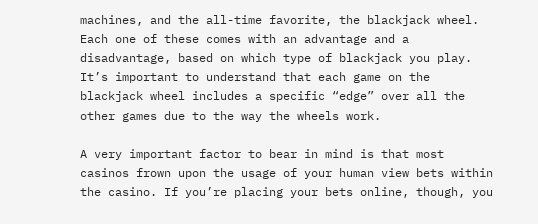machines, and the all-time favorite, the blackjack wheel. Each one of these comes with an advantage and a disadvantage, based on which type of blackjack you play. It’s important to understand that each game on the blackjack wheel includes a specific “edge” over all the other games due to the way the wheels work.

A very important factor to bear in mind is that most casinos frown upon the usage of your human view bets within the casino. If you’re placing your bets online, though, you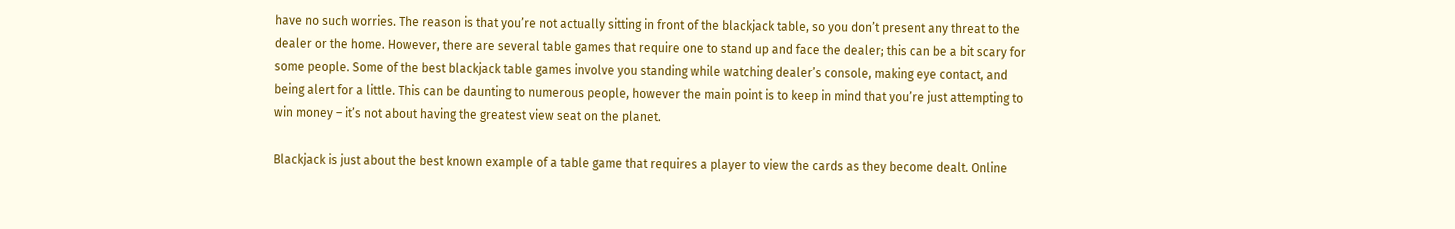have no such worries. The reason is that you’re not actually sitting in front of the blackjack table, so you don’t present any threat to the dealer or the home. However, there are several table games that require one to stand up and face the dealer; this can be a bit scary for some people. Some of the best blackjack table games involve you standing while watching dealer’s console, making eye contact, and being alert for a little. This can be daunting to numerous people, however the main point is to keep in mind that you’re just attempting to win money – it’s not about having the greatest view seat on the planet.

Blackjack is just about the best known example of a table game that requires a player to view the cards as they become dealt. Online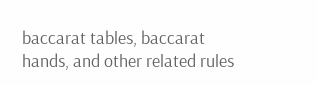baccarat tables, baccarat hands, and other related rules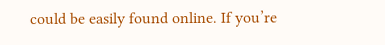could be easily found online. If you’re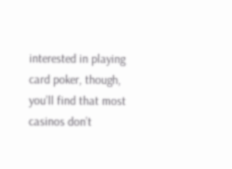interested in playing card poker, though, you’ll find that most casinos don’t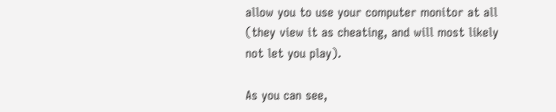allow you to use your computer monitor at all (they view it as cheating, and will most likely not let you play).

As you can see,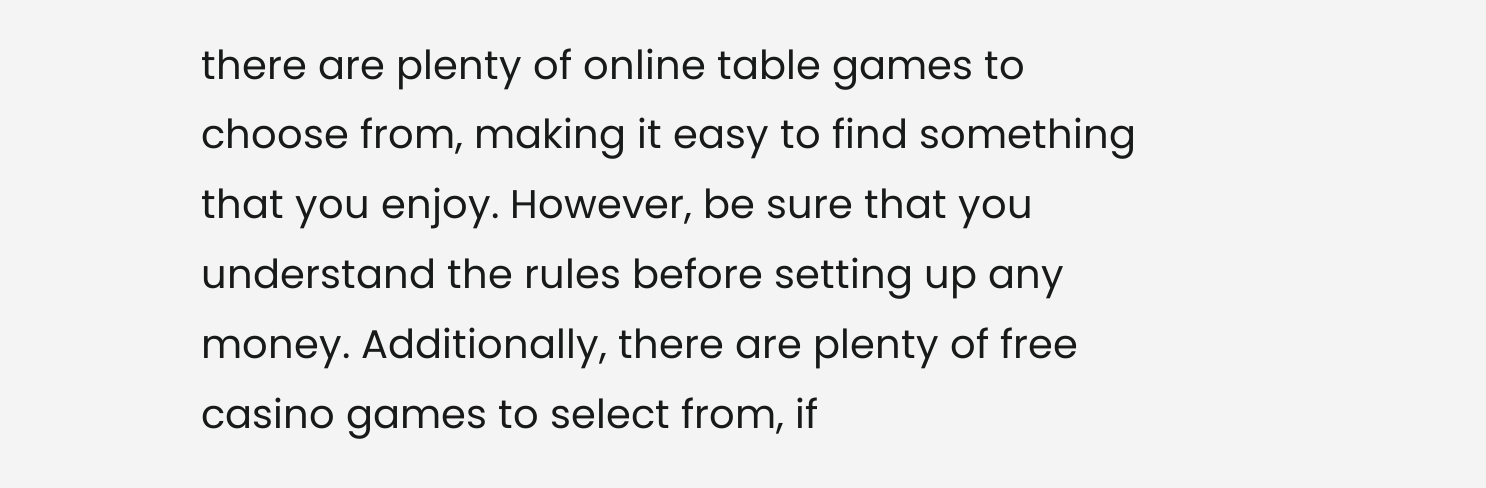there are plenty of online table games to choose from, making it easy to find something that you enjoy. However, be sure that you understand the rules before setting up any money. Additionally, there are plenty of free casino games to select from, if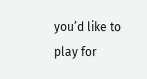you’d like to play for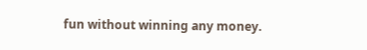fun without winning any money.